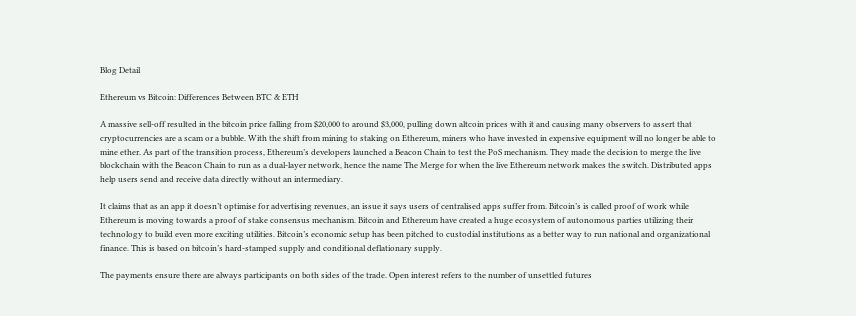Blog Detail

Ethereum vs Bitcoin: Differences Between BTC & ETH

A massive sell-off resulted in the bitcoin price falling from $20,000 to around $3,000, pulling down altcoin prices with it and causing many observers to assert that cryptocurrencies are a scam or a bubble. With the shift from mining to staking on Ethereum, miners who have invested in expensive equipment will no longer be able to mine ether. As part of the transition process, Ethereum’s developers launched a Beacon Chain to test the PoS mechanism. They made the decision to merge the live blockchain with the Beacon Chain to run as a dual-layer network, hence the name The Merge for when the live Ethereum network makes the switch. Distributed apps help users send and receive data directly without an intermediary.

It claims that as an app it doesn’t optimise for advertising revenues, an issue it says users of centralised apps suffer from. Bitcoin’s is called proof of work while Ethereum is moving towards a proof of stake consensus mechanism. Bitcoin and Ethereum have created a huge ecosystem of autonomous parties utilizing their technology to build even more exciting utilities. Bitcoin’s economic setup has been pitched to custodial institutions as a better way to run national and organizational finance. This is based on bitcoin’s hard-stamped supply and conditional deflationary supply.

The payments ensure there are always participants on both sides of the trade. Open interest refers to the number of unsettled futures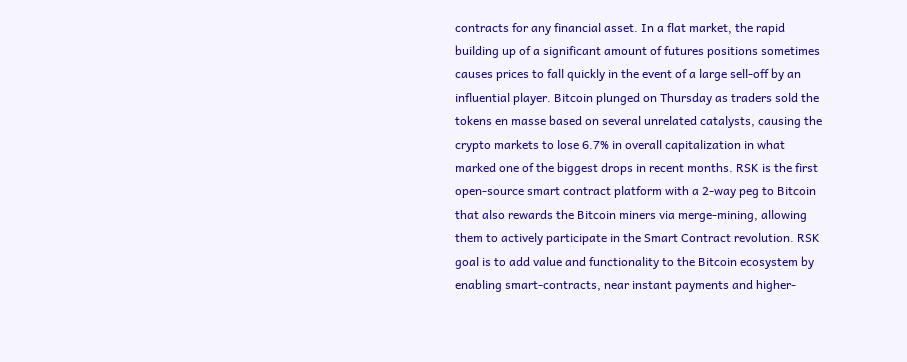contracts for any financial asset. In a flat market, the rapid building up of a significant amount of futures positions sometimes causes prices to fall quickly in the event of a large sell-off by an influential player. Bitcoin plunged on Thursday as traders sold the tokens en masse based on several unrelated catalysts, causing the crypto markets to lose 6.7% in overall capitalization in what marked one of the biggest drops in recent months. RSK is the first open-source smart contract platform with a 2-way peg to Bitcoin that also rewards the Bitcoin miners via merge-mining, allowing them to actively participate in the Smart Contract revolution. RSK goal is to add value and functionality to the Bitcoin ecosystem by enabling smart-contracts, near instant payments and higher-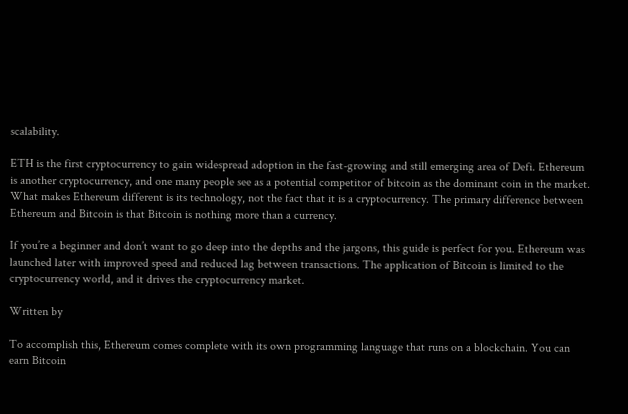scalability.

ETH is the first cryptocurrency to gain widespread adoption in the fast-growing and still emerging area of Defi. Ethereum is another cryptocurrency, and one many people see as a potential competitor of bitcoin as the dominant coin in the market. What makes Ethereum different is its technology, not the fact that it is a cryptocurrency. The primary difference between Ethereum and Bitcoin is that Bitcoin is nothing more than a currency.

If you’re a beginner and don’t want to go deep into the depths and the jargons, this guide is perfect for you. Ethereum was launched later with improved speed and reduced lag between transactions. The application of Bitcoin is limited to the cryptocurrency world, and it drives the cryptocurrency market.

Written by

To accomplish this, Ethereum comes complete with its own programming language that runs on a blockchain. You can earn Bitcoin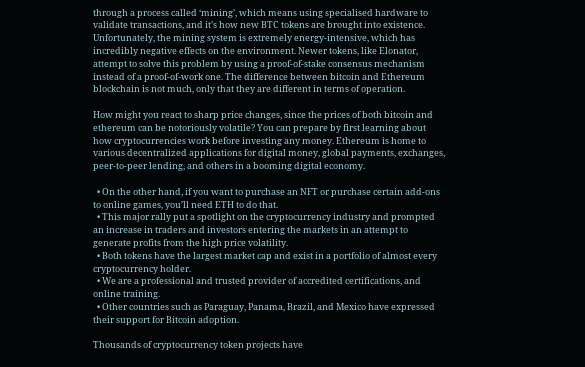through a process called ‘mining’, which means using specialised hardware to validate transactions, and it’s how new BTC tokens are brought into existence. Unfortunately, the mining system is extremely energy-intensive, which has incredibly negative effects on the environment. Newer tokens, like Elonator, attempt to solve this problem by using a proof-of-stake consensus mechanism instead of a proof-of-work one. The difference between bitcoin and Ethereum blockchain is not much, only that they are different in terms of operation.

How might you react to sharp price changes, since the prices of both bitcoin and ethereum can be notoriously volatile? You can prepare by first learning about how cryptocurrencies work before investing any money. Ethereum is home to various decentralized applications for digital money, global payments, exchanges, peer-to-peer lending, and others in a booming digital economy.

  • On the other hand, if you want to purchase an NFT or purchase certain add-ons to online games, you’ll need ETH to do that.
  • This major rally put a spotlight on the cryptocurrency industry and prompted an increase in traders and investors entering the markets in an attempt to generate profits from the high price volatility.
  • Both tokens have the largest market cap and exist in a portfolio of almost every cryptocurrency holder.
  • We are a professional and trusted provider of accredited certifications, and online training.
  • Other countries such as Paraguay, Panama, Brazil, and Mexico have expressed their support for Bitcoin adoption.

Thousands of cryptocurrency token projects have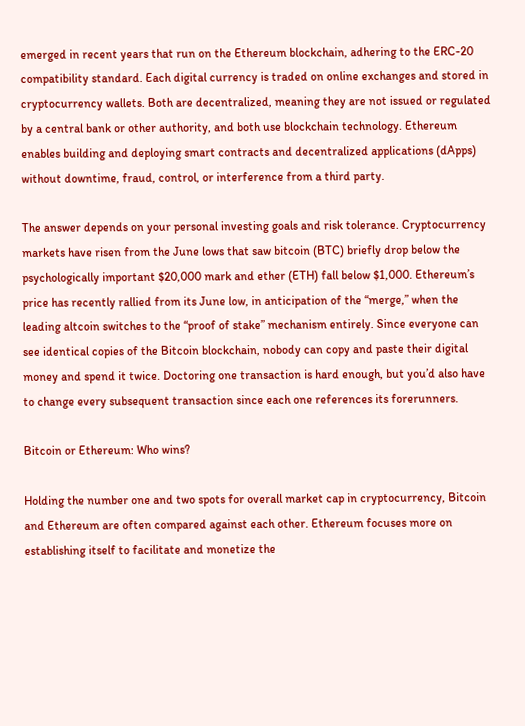emerged in recent years that run on the Ethereum blockchain, adhering to the ERC-20 compatibility standard. Each digital currency is traded on online exchanges and stored in cryptocurrency wallets. Both are decentralized, meaning they are not issued or regulated by a central bank or other authority, and both use blockchain technology. Ethereum enables building and deploying smart contracts and decentralized applications (dApps) without downtime, fraud, control, or interference from a third party.

The answer depends on your personal investing goals and risk tolerance. Cryptocurrency markets have risen from the June lows that saw bitcoin (BTC) briefly drop below the psychologically important $20,000 mark and ether (ETH) fall below $1,000. Ethereum’s price has recently rallied from its June low, in anticipation of the “merge,” when the leading altcoin switches to the “proof of stake” mechanism entirely. Since everyone can see identical copies of the Bitcoin blockchain, nobody can copy and paste their digital money and spend it twice. Doctoring one transaction is hard enough, but you’d also have to change every subsequent transaction since each one references its forerunners.

Bitcoin or Ethereum: Who wins?

Holding the number one and two spots for overall market cap in cryptocurrency, Bitcoin and Ethereum are often compared against each other. Ethereum focuses more on establishing itself to facilitate and monetize the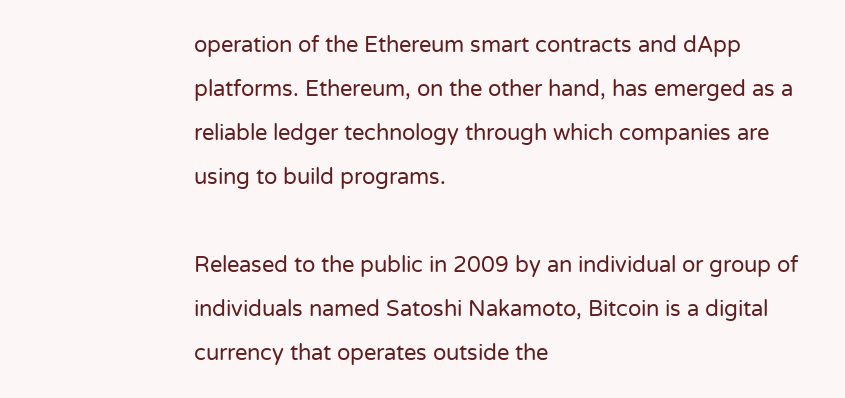operation of the Ethereum smart contracts and dApp platforms. Ethereum, on the other hand, has emerged as a reliable ledger technology through which companies are using to build programs.

Released to the public in 2009 by an individual or group of individuals named Satoshi Nakamoto, Bitcoin is a digital currency that operates outside the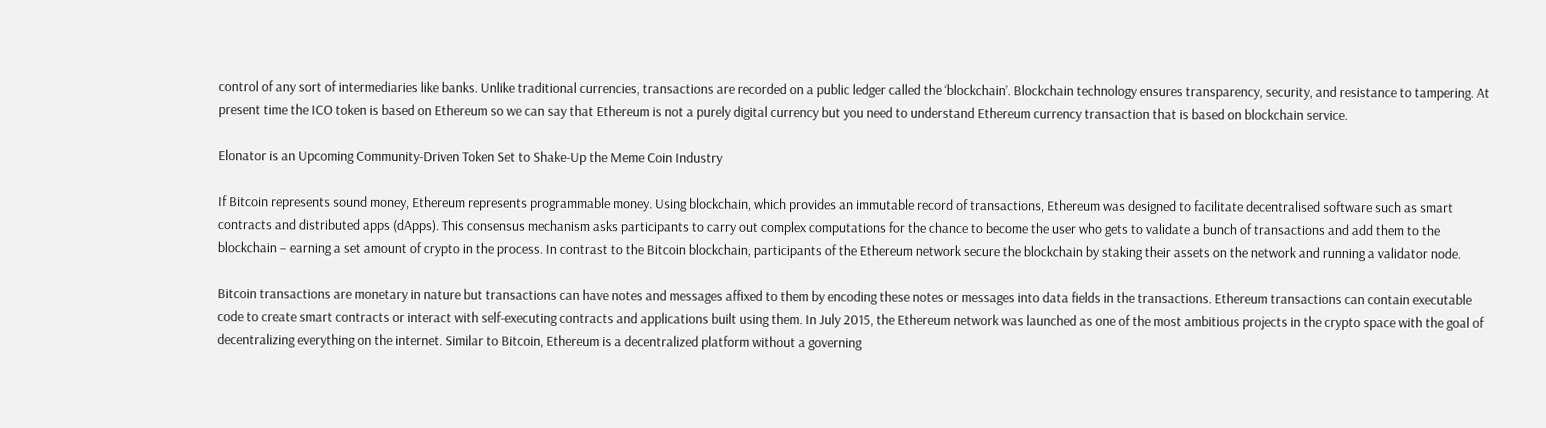control of any sort of intermediaries like banks. Unlike traditional currencies, transactions are recorded on a public ledger called the ‘blockchain’. Blockchain technology ensures transparency, security, and resistance to tampering. At present time the ICO token is based on Ethereum so we can say that Ethereum is not a purely digital currency but you need to understand Ethereum currency transaction that is based on blockchain service.

Elonator is an Upcoming Community-Driven Token Set to Shake-Up the Meme Coin Industry

If Bitcoin represents sound money, Ethereum represents programmable money. Using blockchain, which provides an immutable record of transactions, Ethereum was designed to facilitate decentralised software such as smart contracts and distributed apps (dApps). This consensus mechanism asks participants to carry out complex computations for the chance to become the user who gets to validate a bunch of transactions and add them to the blockchain – earning a set amount of crypto in the process. In contrast to the Bitcoin blockchain, participants of the Ethereum network secure the blockchain by staking their assets on the network and running a validator node.

Bitcoin transactions are monetary in nature but transactions can have notes and messages affixed to them by encoding these notes or messages into data fields in the transactions. Ethereum transactions can contain executable code to create smart contracts or interact with self-executing contracts and applications built using them. In July 2015, the Ethereum network was launched as one of the most ambitious projects in the crypto space with the goal of decentralizing everything on the internet. Similar to Bitcoin, Ethereum is a decentralized platform without a governing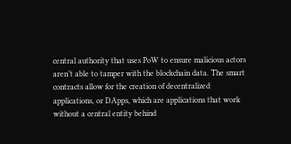central authority that uses PoW to ensure malicious actors aren’t able to tamper with the blockchain data. The smart contracts allow for the creation of decentralized applications, or DApps, which are applications that work without a central entity behind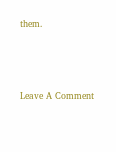them.




Leave A Comment